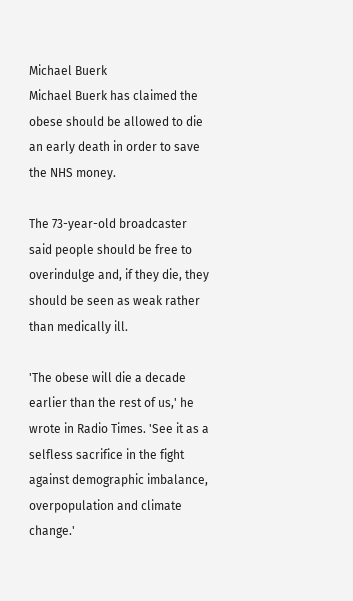Michael Buerk
Michael Buerk has claimed the obese should be allowed to die an early death in order to save the NHS money.

The 73-year-old broadcaster said people should be free to overindulge and, if they die, they should be seen as weak rather than medically ill.

'The obese will die a decade earlier than the rest of us,' he wrote in Radio Times. 'See it as a selfless sacrifice in the fight against demographic imbalance, overpopulation and climate change.'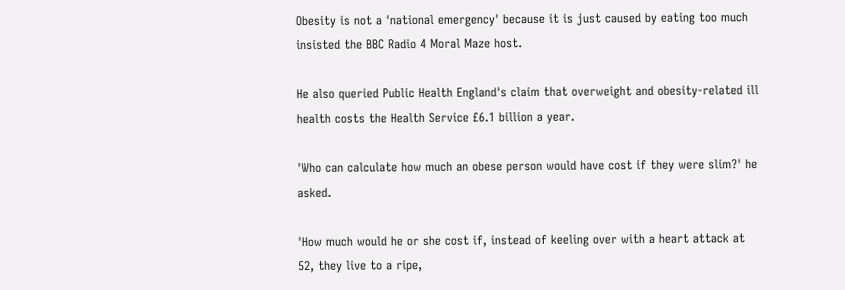Obesity is not a 'national emergency' because it is just caused by eating too much insisted the BBC Radio 4 Moral Maze host.

He also queried Public Health England's claim that overweight and obesity-related ill health costs the Health Service £6.1 billion a year.

'Who can calculate how much an obese person would have cost if they were slim?' he asked.

'How much would he or she cost if, instead of keeling over with a heart attack at 52, they live to a ripe,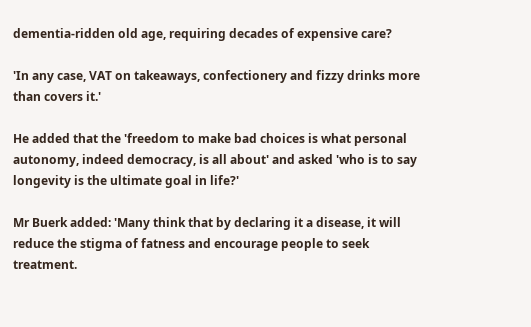dementia-ridden old age, requiring decades of expensive care?

'In any case, VAT on takeaways, confectionery and fizzy drinks more than covers it.'

He added that the 'freedom to make bad choices is what personal autonomy, indeed democracy, is all about' and asked 'who is to say longevity is the ultimate goal in life?'

Mr Buerk added: 'Many think that by declaring it a disease, it will reduce the stigma of fatness and encourage people to seek treatment.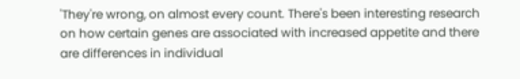'They're wrong, on almost every count. There's been interesting research on how certain genes are associated with increased appetite and there are differences in individual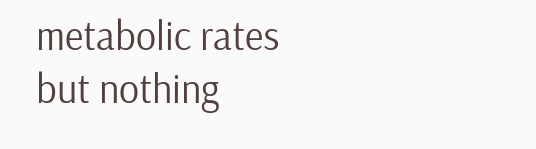metabolic rates but nothing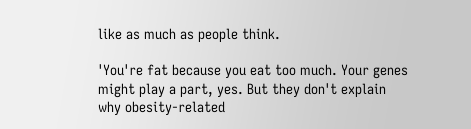like as much as people think.

'You're fat because you eat too much. Your genes might play a part, yes. But they don't explain why obesity-related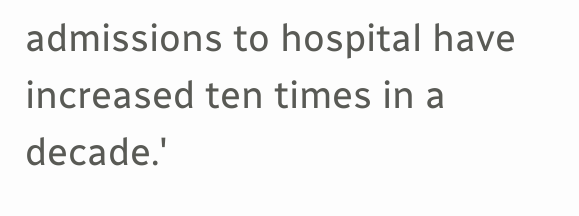admissions to hospital have increased ten times in a decade.'